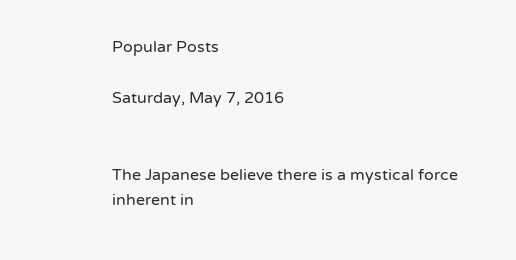Popular Posts

Saturday, May 7, 2016


The Japanese believe there is a mystical force inherent in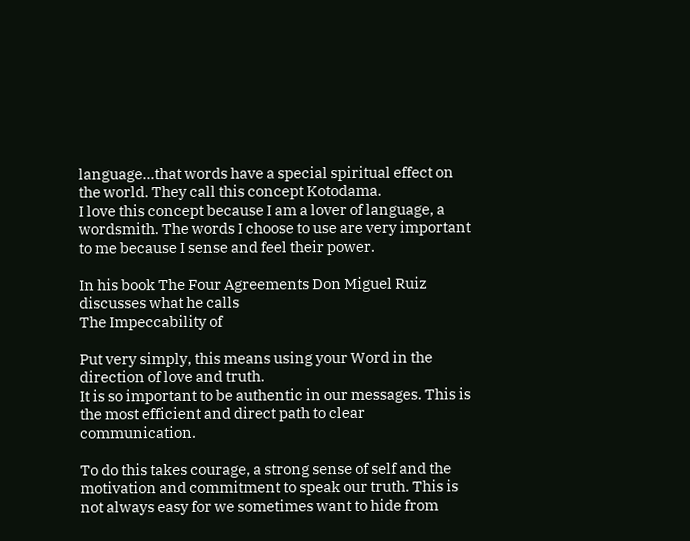language...that words have a special spiritual effect on the world. They call this concept Kotodama.
I love this concept because I am a lover of language, a wordsmith. The words I choose to use are very important to me because I sense and feel their power.

In his book The Four Agreements Don Miguel Ruiz discusses what he calls
The Impeccability of

Put very simply, this means using your Word in the direction of love and truth.
It is so important to be authentic in our messages. This is the most efficient and direct path to clear communication.

To do this takes courage, a strong sense of self and the motivation and commitment to speak our truth. This is not always easy for we sometimes want to hide from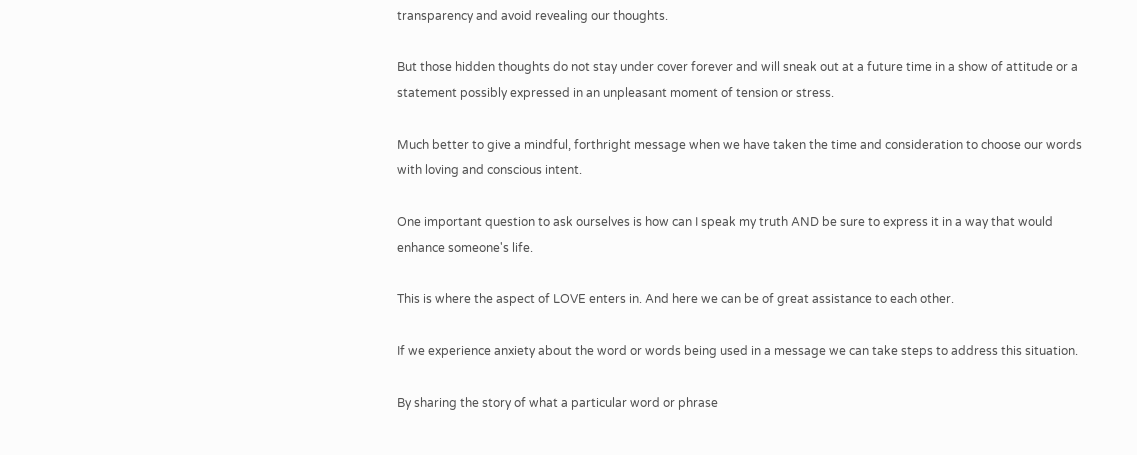transparency and avoid revealing our thoughts.

But those hidden thoughts do not stay under cover forever and will sneak out at a future time in a show of attitude or a statement possibly expressed in an unpleasant moment of tension or stress.

Much better to give a mindful, forthright message when we have taken the time and consideration to choose our words with loving and conscious intent.

One important question to ask ourselves is how can I speak my truth AND be sure to express it in a way that would enhance someone's life.

This is where the aspect of LOVE enters in. And here we can be of great assistance to each other.

If we experience anxiety about the word or words being used in a message we can take steps to address this situation.

By sharing the story of what a particular word or phrase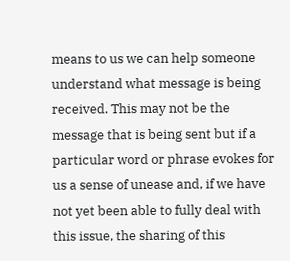means to us we can help someone understand what message is being received. This may not be the message that is being sent but if a particular word or phrase evokes for us a sense of unease and, if we have not yet been able to fully deal with this issue, the sharing of this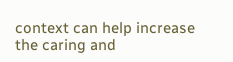context can help increase the caring and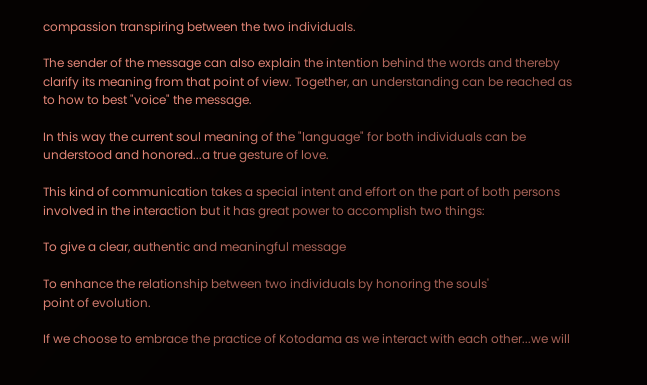compassion transpiring between the two individuals.

The sender of the message can also explain the intention behind the words and thereby clarify its meaning from that point of view. Together, an understanding can be reached as to how to best "voice" the message.

In this way the current soul meaning of the "language" for both individuals can be understood and honored...a true gesture of love.

This kind of communication takes a special intent and effort on the part of both persons involved in the interaction but it has great power to accomplish two things:

To give a clear, authentic and meaningful message

To enhance the relationship between two individuals by honoring the souls'
point of evolution.

If we choose to embrace the practice of Kotodama as we interact with each other...we will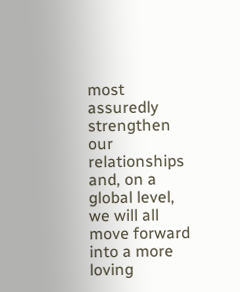most assuredly strengthen our relationships and, on a global level, we will all move forward into a more loving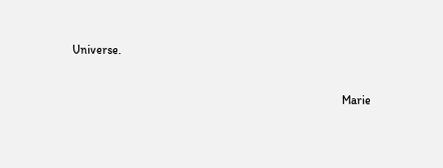Universe.

                                                                                          Marie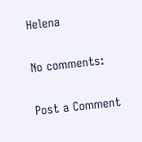Helena

No comments:

Post a Comment